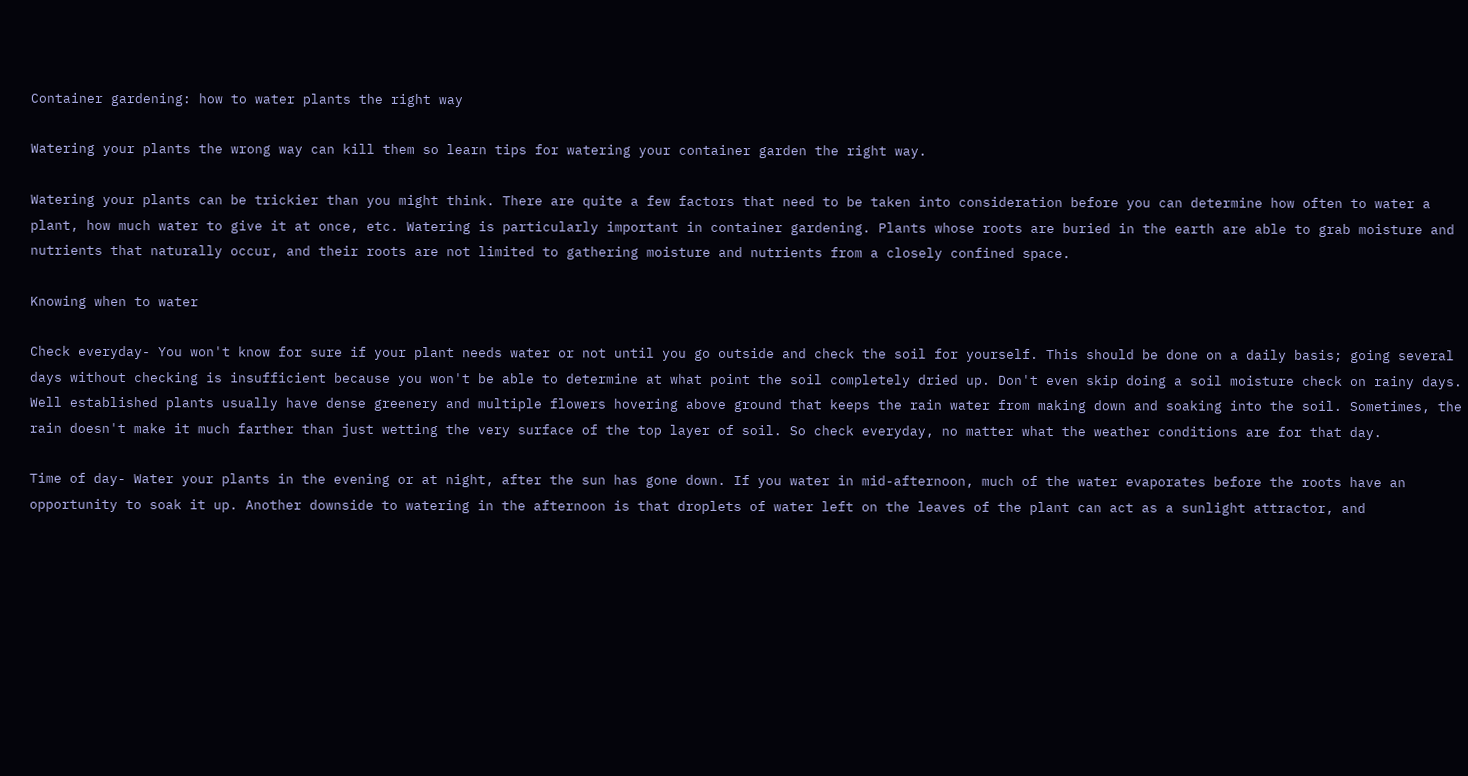Container gardening: how to water plants the right way

Watering your plants the wrong way can kill them so learn tips for watering your container garden the right way.

Watering your plants can be trickier than you might think. There are quite a few factors that need to be taken into consideration before you can determine how often to water a plant, how much water to give it at once, etc. Watering is particularly important in container gardening. Plants whose roots are buried in the earth are able to grab moisture and nutrients that naturally occur, and their roots are not limited to gathering moisture and nutrients from a closely confined space.

Knowing when to water

Check everyday- You won't know for sure if your plant needs water or not until you go outside and check the soil for yourself. This should be done on a daily basis; going several days without checking is insufficient because you won't be able to determine at what point the soil completely dried up. Don't even skip doing a soil moisture check on rainy days. Well established plants usually have dense greenery and multiple flowers hovering above ground that keeps the rain water from making down and soaking into the soil. Sometimes, the rain doesn't make it much farther than just wetting the very surface of the top layer of soil. So check everyday, no matter what the weather conditions are for that day.

Time of day- Water your plants in the evening or at night, after the sun has gone down. If you water in mid-afternoon, much of the water evaporates before the roots have an opportunity to soak it up. Another downside to watering in the afternoon is that droplets of water left on the leaves of the plant can act as a sunlight attractor, and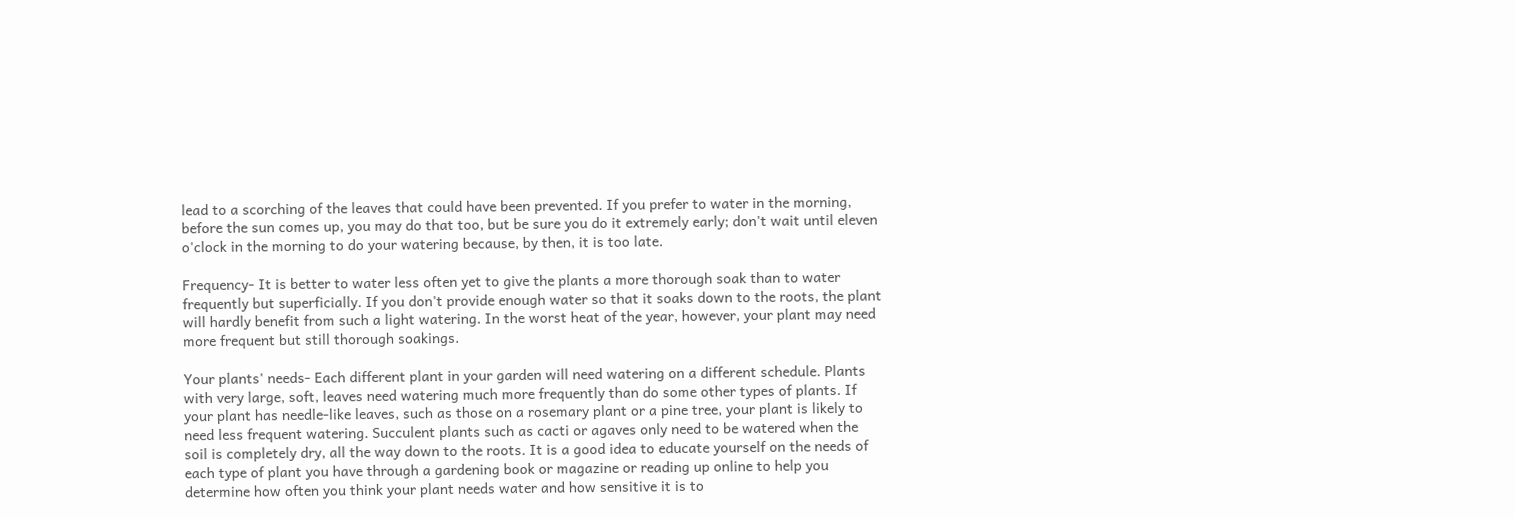lead to a scorching of the leaves that could have been prevented. If you prefer to water in the morning, before the sun comes up, you may do that too, but be sure you do it extremely early; don't wait until eleven o'clock in the morning to do your watering because, by then, it is too late.

Frequency- It is better to water less often yet to give the plants a more thorough soak than to water frequently but superficially. If you don't provide enough water so that it soaks down to the roots, the plant will hardly benefit from such a light watering. In the worst heat of the year, however, your plant may need more frequent but still thorough soakings.

Your plants' needs- Each different plant in your garden will need watering on a different schedule. Plants with very large, soft, leaves need watering much more frequently than do some other types of plants. If your plant has needle-like leaves, such as those on a rosemary plant or a pine tree, your plant is likely to need less frequent watering. Succulent plants such as cacti or agaves only need to be watered when the soil is completely dry, all the way down to the roots. It is a good idea to educate yourself on the needs of each type of plant you have through a gardening book or magazine or reading up online to help you determine how often you think your plant needs water and how sensitive it is to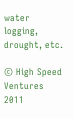water logging, drought, etc.

© High Speed Ventures 2011